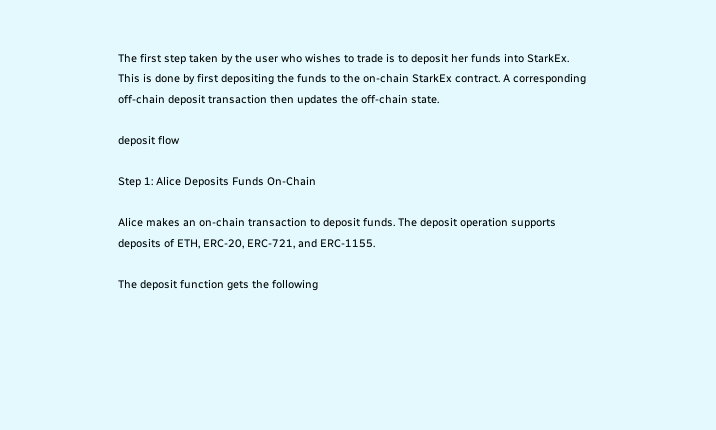The first step taken by the user who wishes to trade is to deposit her funds into StarkEx. This is done by first depositing the funds to the on-chain StarkEx contract. A corresponding off-chain deposit transaction then updates the off-chain state.

deposit flow

Step 1: Alice Deposits Funds On-Chain

Alice makes an on-chain transaction to deposit funds. The deposit operation supports deposits of ETH, ERC-20, ERC-721, and ERC-1155.

The deposit function gets the following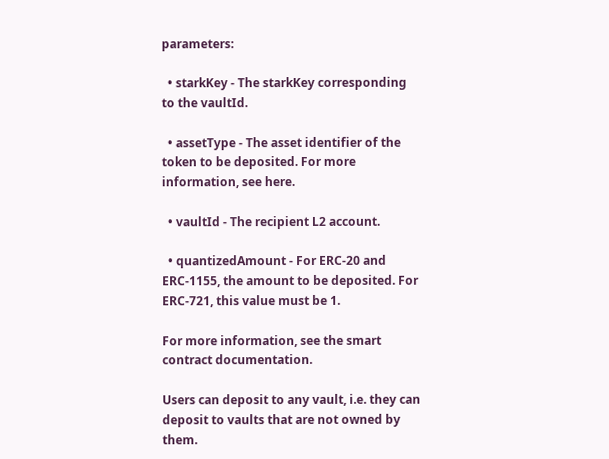parameters:

  • starkKey - The starkKey corresponding to the vaultId.

  • assetType - The asset identifier of the token to be deposited. For more information, see here.

  • vaultId - The recipient L2 account.

  • quantizedAmount - For ERC-20 and ERC-1155, the amount to be deposited. For ERC-721, this value must be 1.

For more information, see the smart contract documentation.

Users can deposit to any vault, i.e. they can deposit to vaults that are not owned by them.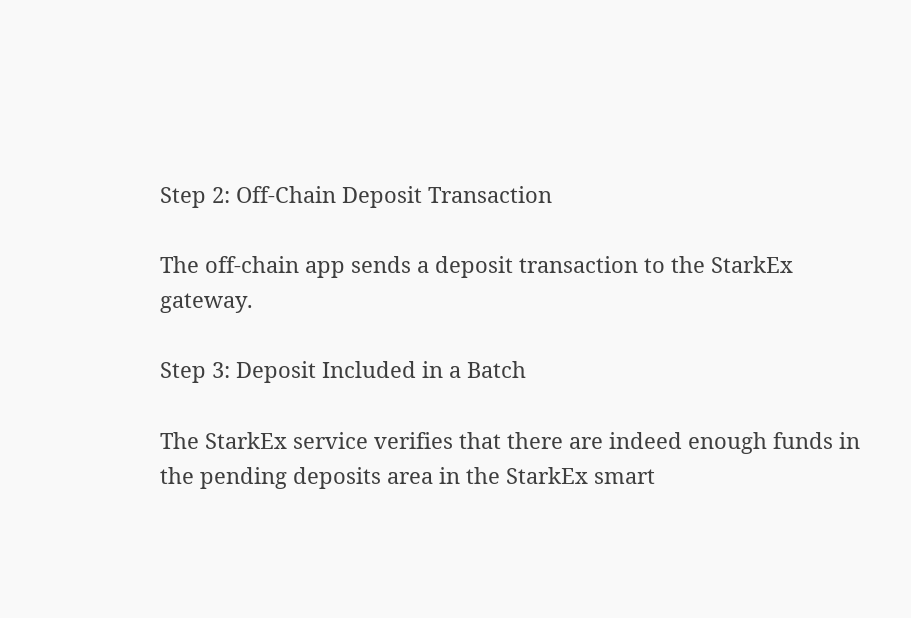Step 2: Off-Chain Deposit Transaction

The off-chain app sends a deposit transaction to the StarkEx gateway.

Step 3: Deposit Included in a Batch

The StarkEx service verifies that there are indeed enough funds in the pending deposits area in the StarkEx smart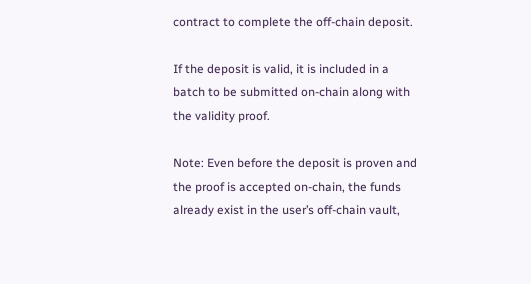contract to complete the off-chain deposit.

If the deposit is valid, it is included in a batch to be submitted on-chain along with the validity proof.

Note: Even before the deposit is proven and the proof is accepted on-chain, the funds already exist in the user’s off-chain vault,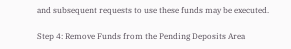and subsequent requests to use these funds may be executed.

Step 4: Remove Funds from the Pending Deposits Area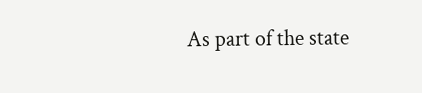As part of the state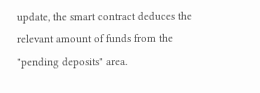update, the smart contract deduces the relevant amount of funds from the "pending deposits" area.